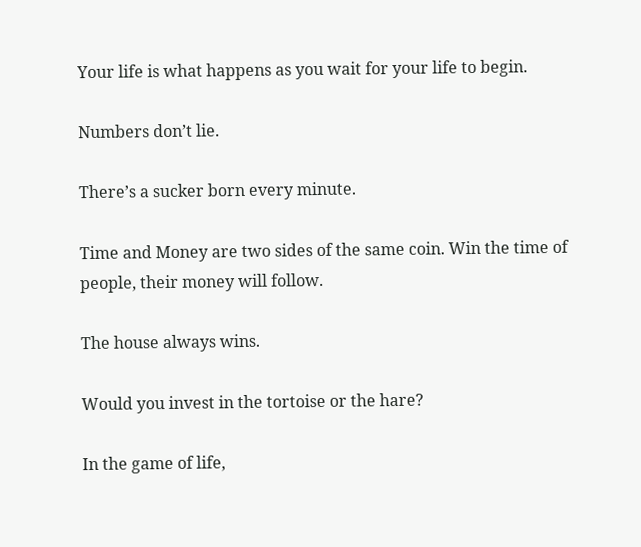Your life is what happens as you wait for your life to begin.

Numbers don’t lie.

There’s a sucker born every minute.

Time and Money are two sides of the same coin. Win the time of people, their money will follow.

The house always wins.

Would you invest in the tortoise or the hare?

In the game of life,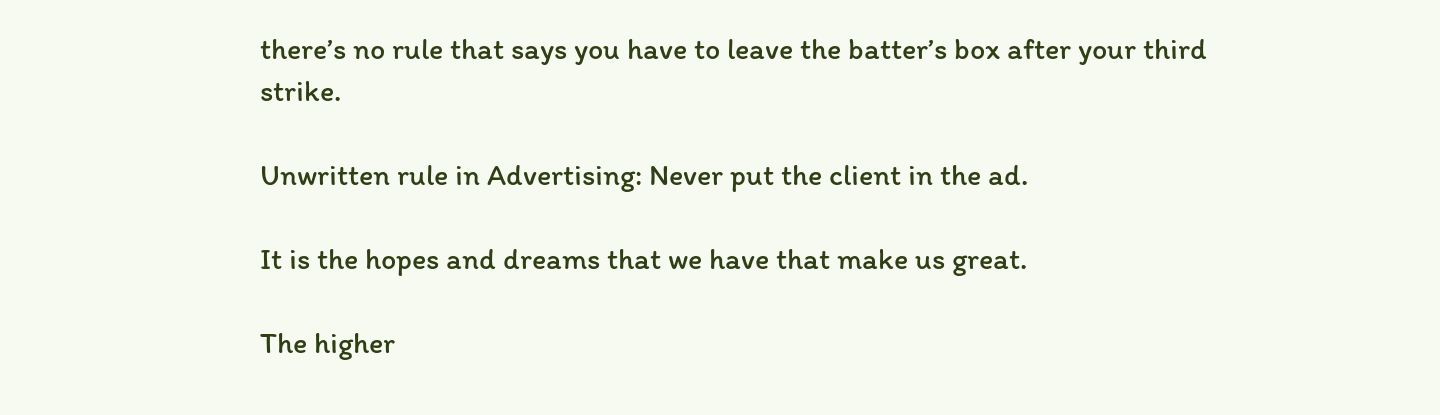there’s no rule that says you have to leave the batter’s box after your third strike.

Unwritten rule in Advertising: Never put the client in the ad.

It is the hopes and dreams that we have that make us great.

The higher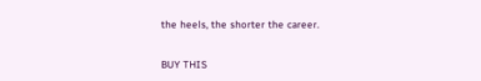the heels, the shorter the career.

BUY THIS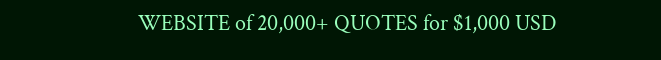WEBSITE of 20,000+ QUOTES for $1,000 USD